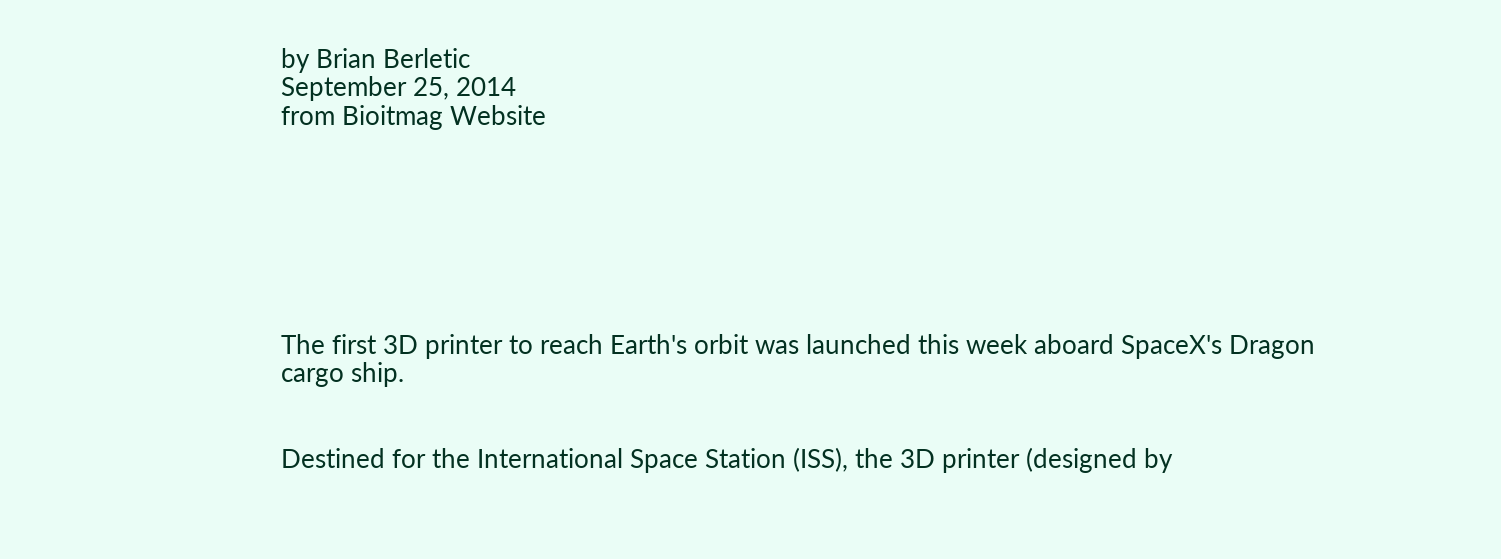by Brian Berletic
September 25, 2014
from Bioitmag Website







The first 3D printer to reach Earth's orbit was launched this week aboard SpaceX's Dragon cargo ship.


Destined for the International Space Station (ISS), the 3D printer (designed by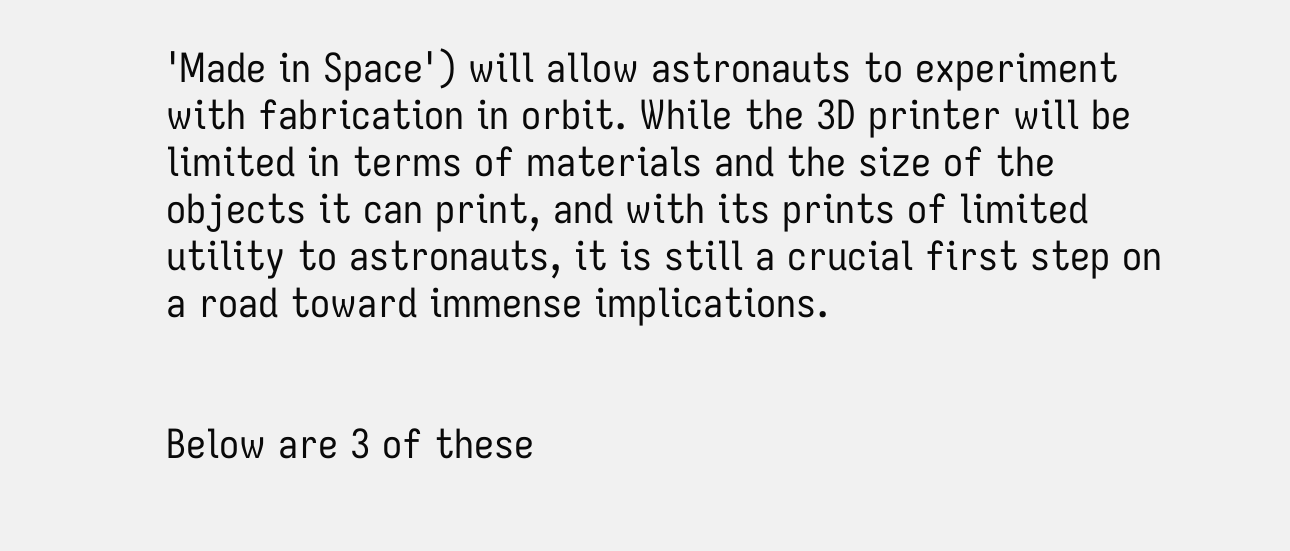'Made in Space') will allow astronauts to experiment with fabrication in orbit. While the 3D printer will be limited in terms of materials and the size of the objects it can print, and with its prints of limited utility to astronauts, it is still a crucial first step on a road toward immense implications.


Below are 3 of these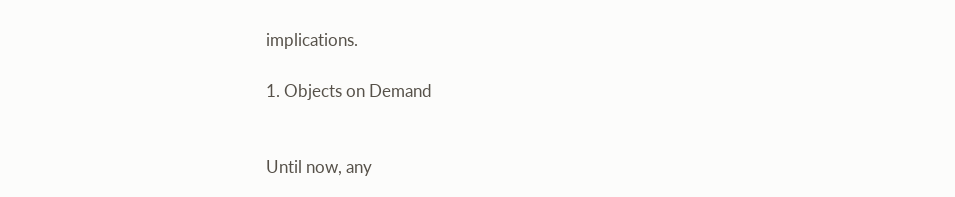implications.

1. Objects on Demand


Until now, any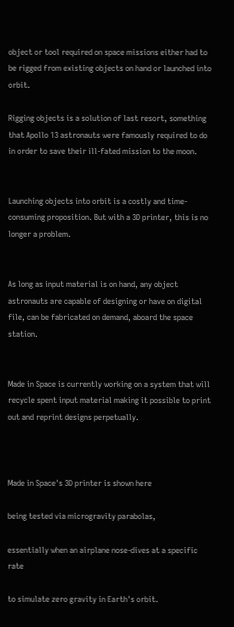object or tool required on space missions either had to be rigged from existing objects on hand or launched into orbit.

Rigging objects is a solution of last resort, something that Apollo 13 astronauts were famously required to do in order to save their ill-fated mission to the moon.


Launching objects into orbit is a costly and time-consuming proposition. But with a 3D printer, this is no longer a problem.


As long as input material is on hand, any object astronauts are capable of designing or have on digital file, can be fabricated on demand, aboard the space station.


Made in Space is currently working on a system that will recycle spent input material making it possible to print out and reprint designs perpetually.



Made in Space's 3D printer is shown here

being tested via microgravity parabolas,

essentially when an airplane nose-dives at a specific rate

to simulate zero gravity in Earth's orbit.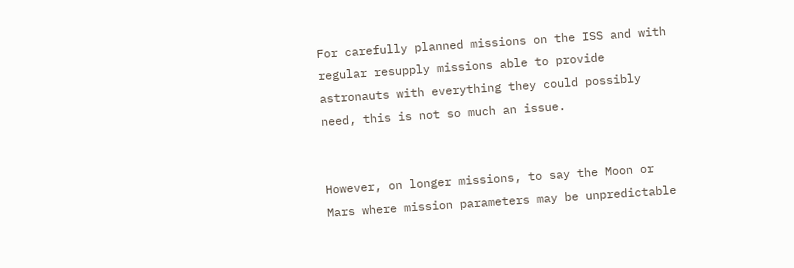For carefully planned missions on the ISS and with regular resupply missions able to provide astronauts with everything they could possibly need, this is not so much an issue.


However, on longer missions, to say the Moon or Mars where mission parameters may be unpredictable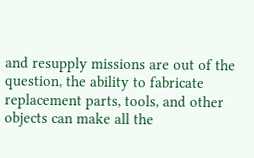and resupply missions are out of the question, the ability to fabricate replacement parts, tools, and other objects can make all the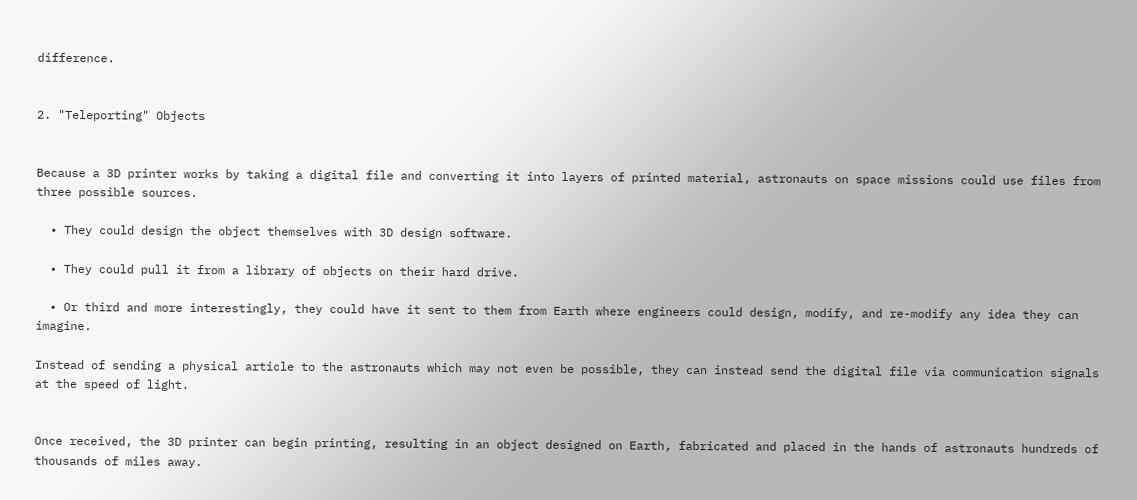difference.


2. "Teleporting" Objects


Because a 3D printer works by taking a digital file and converting it into layers of printed material, astronauts on space missions could use files from three possible sources.

  • They could design the object themselves with 3D design software.

  • They could pull it from a library of objects on their hard drive.

  • Or third and more interestingly, they could have it sent to them from Earth where engineers could design, modify, and re-modify any idea they can imagine.

Instead of sending a physical article to the astronauts which may not even be possible, they can instead send the digital file via communication signals at the speed of light.


Once received, the 3D printer can begin printing, resulting in an object designed on Earth, fabricated and placed in the hands of astronauts hundreds of thousands of miles away.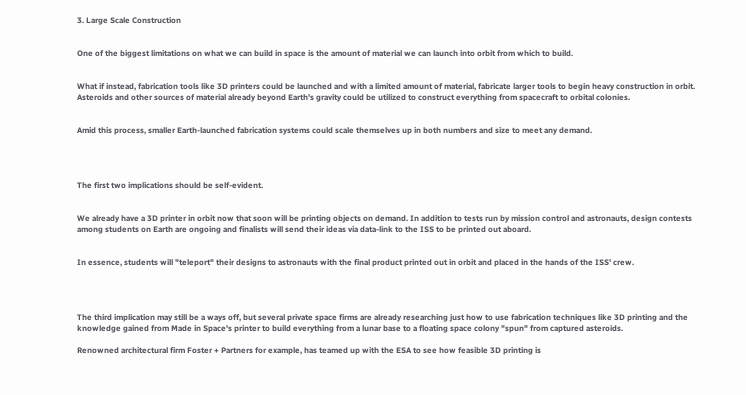3. Large Scale Construction


One of the biggest limitations on what we can build in space is the amount of material we can launch into orbit from which to build.


What if instead, fabrication tools like 3D printers could be launched and with a limited amount of material, fabricate larger tools to begin heavy construction in orbit. Asteroids and other sources of material already beyond Earth's gravity could be utilized to construct everything from spacecraft to orbital colonies.


Amid this process, smaller Earth-launched fabrication systems could scale themselves up in both numbers and size to meet any demand.




The first two implications should be self-evident.


We already have a 3D printer in orbit now that soon will be printing objects on demand. In addition to tests run by mission control and astronauts, design contests among students on Earth are ongoing and finalists will send their ideas via data-link to the ISS to be printed out aboard.


In essence, students will "teleport" their designs to astronauts with the final product printed out in orbit and placed in the hands of the ISS' crew.




The third implication may still be a ways off, but several private space firms are already researching just how to use fabrication techniques like 3D printing and the knowledge gained from Made in Space's printer to build everything from a lunar base to a floating space colony "spun" from captured asteroids.

Renowned architectural firm Foster + Partners for example, has teamed up with the ESA to see how feasible 3D printing is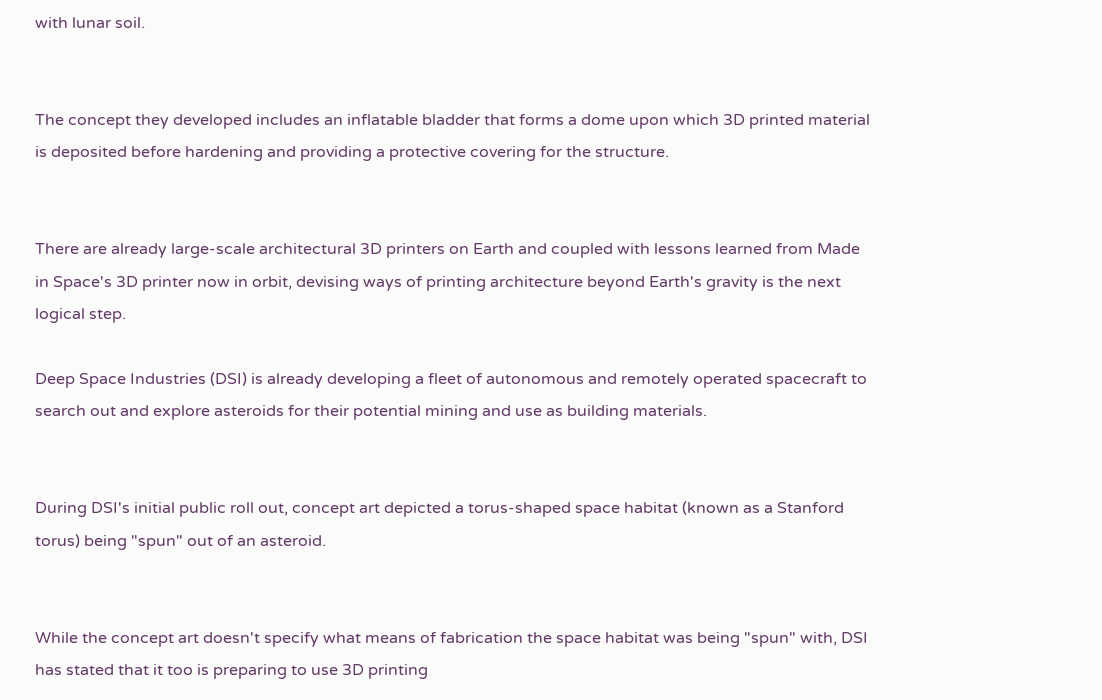with lunar soil.


The concept they developed includes an inflatable bladder that forms a dome upon which 3D printed material is deposited before hardening and providing a protective covering for the structure.


There are already large-scale architectural 3D printers on Earth and coupled with lessons learned from Made in Space's 3D printer now in orbit, devising ways of printing architecture beyond Earth's gravity is the next logical step.

Deep Space Industries (DSI) is already developing a fleet of autonomous and remotely operated spacecraft to search out and explore asteroids for their potential mining and use as building materials.


During DSI's initial public roll out, concept art depicted a torus-shaped space habitat (known as a Stanford torus) being "spun" out of an asteroid.


While the concept art doesn't specify what means of fabrication the space habitat was being "spun" with, DSI has stated that it too is preparing to use 3D printing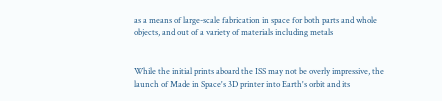as a means of large-scale fabrication in space for both parts and whole objects, and out of a variety of materials including metals


While the initial prints aboard the ISS may not be overly impressive, the launch of Made in Space's 3D printer into Earth's orbit and its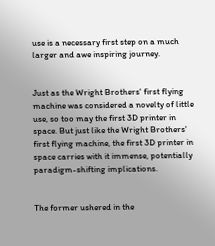use is a necessary first step on a much larger and awe inspiring journey.


Just as the Wright Brothers' first flying machine was considered a novelty of little use, so too may the first 3D printer in space. But just like the Wright Brothers' first flying machine, the first 3D printer in space carries with it immense, potentially paradigm-shifting implications.


The former ushered in the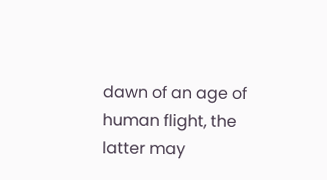dawn of an age of human flight, the latter may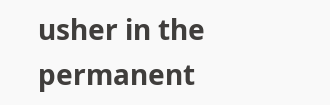usher in the permanent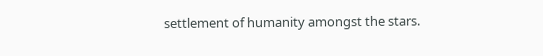settlement of humanity amongst the stars.